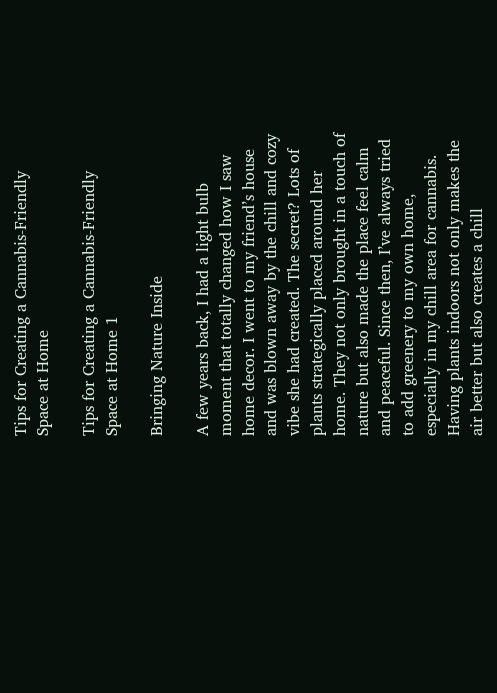Tips for Creating a Cannabis-Friendly Space at Home

Tips for Creating a Cannabis-Friendly Space at Home 1

Bringing Nature Inside

A few years back, I had a light bulb moment that totally changed how I saw home decor. I went to my friend’s house and was blown away by the chill and cozy vibe she had created. The secret? Lots of plants strategically placed around her home. They not only brought in a touch of nature but also made the place feel calm and peaceful. Since then, I’ve always tried to add greenery to my own home, especially in my chill area for cannabis. Having plants indoors not only makes the air better but also creates a chill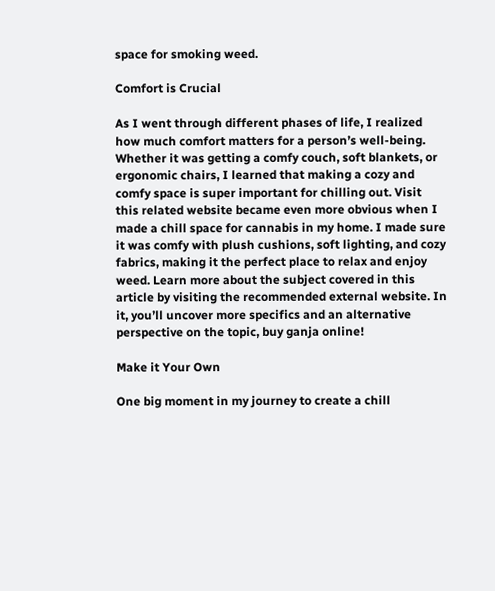space for smoking weed.

Comfort is Crucial

As I went through different phases of life, I realized how much comfort matters for a person’s well-being. Whether it was getting a comfy couch, soft blankets, or ergonomic chairs, I learned that making a cozy and comfy space is super important for chilling out. Visit this related website became even more obvious when I made a chill space for cannabis in my home. I made sure it was comfy with plush cushions, soft lighting, and cozy fabrics, making it the perfect place to relax and enjoy weed. Learn more about the subject covered in this article by visiting the recommended external website. In it, you’ll uncover more specifics and an alternative perspective on the topic, buy ganja online!

Make it Your Own

One big moment in my journey to create a chill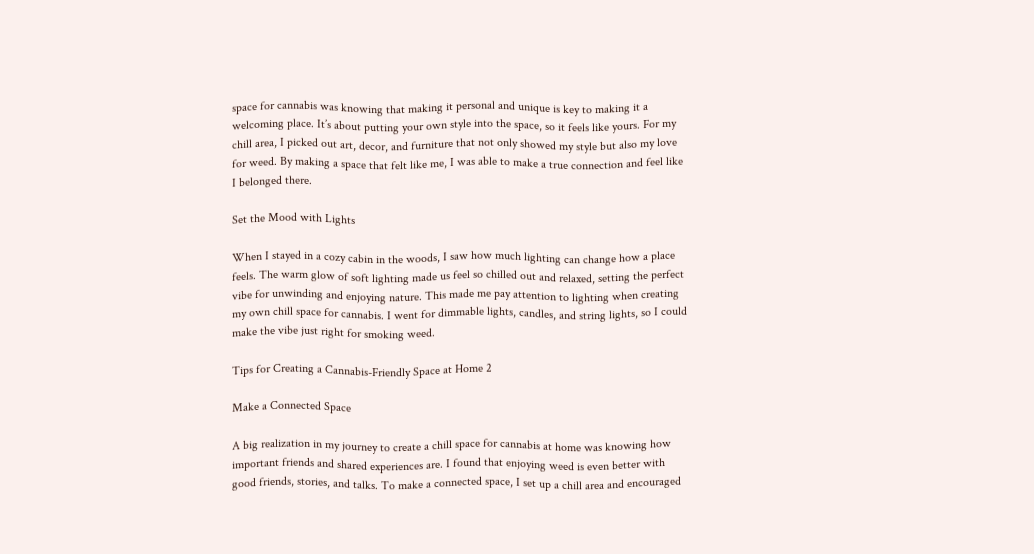space for cannabis was knowing that making it personal and unique is key to making it a welcoming place. It’s about putting your own style into the space, so it feels like yours. For my chill area, I picked out art, decor, and furniture that not only showed my style but also my love for weed. By making a space that felt like me, I was able to make a true connection and feel like I belonged there.

Set the Mood with Lights

When I stayed in a cozy cabin in the woods, I saw how much lighting can change how a place feels. The warm glow of soft lighting made us feel so chilled out and relaxed, setting the perfect vibe for unwinding and enjoying nature. This made me pay attention to lighting when creating my own chill space for cannabis. I went for dimmable lights, candles, and string lights, so I could make the vibe just right for smoking weed.

Tips for Creating a Cannabis-Friendly Space at Home 2

Make a Connected Space

A big realization in my journey to create a chill space for cannabis at home was knowing how important friends and shared experiences are. I found that enjoying weed is even better with good friends, stories, and talks. To make a connected space, I set up a chill area and encouraged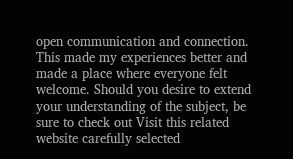open communication and connection. This made my experiences better and made a place where everyone felt welcome. Should you desire to extend your understanding of the subject, be sure to check out Visit this related website carefully selected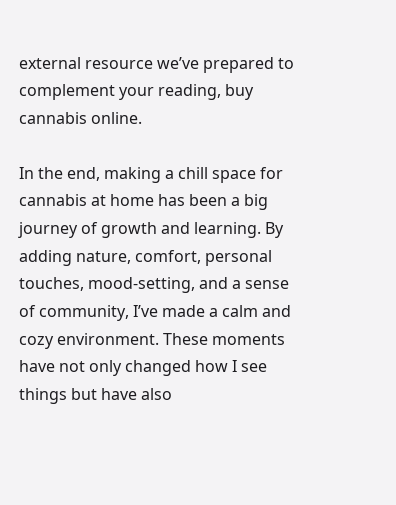external resource we’ve prepared to complement your reading, buy cannabis online.

In the end, making a chill space for cannabis at home has been a big journey of growth and learning. By adding nature, comfort, personal touches, mood-setting, and a sense of community, I’ve made a calm and cozy environment. These moments have not only changed how I see things but have also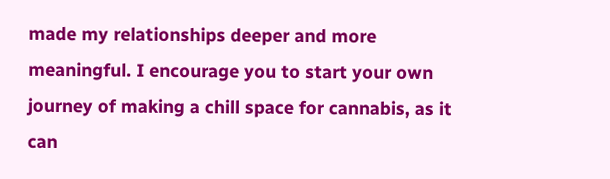made my relationships deeper and more meaningful. I encourage you to start your own journey of making a chill space for cannabis, as it can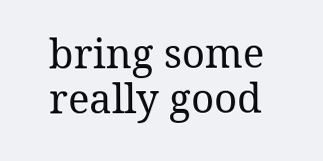bring some really good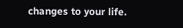changes to your life.